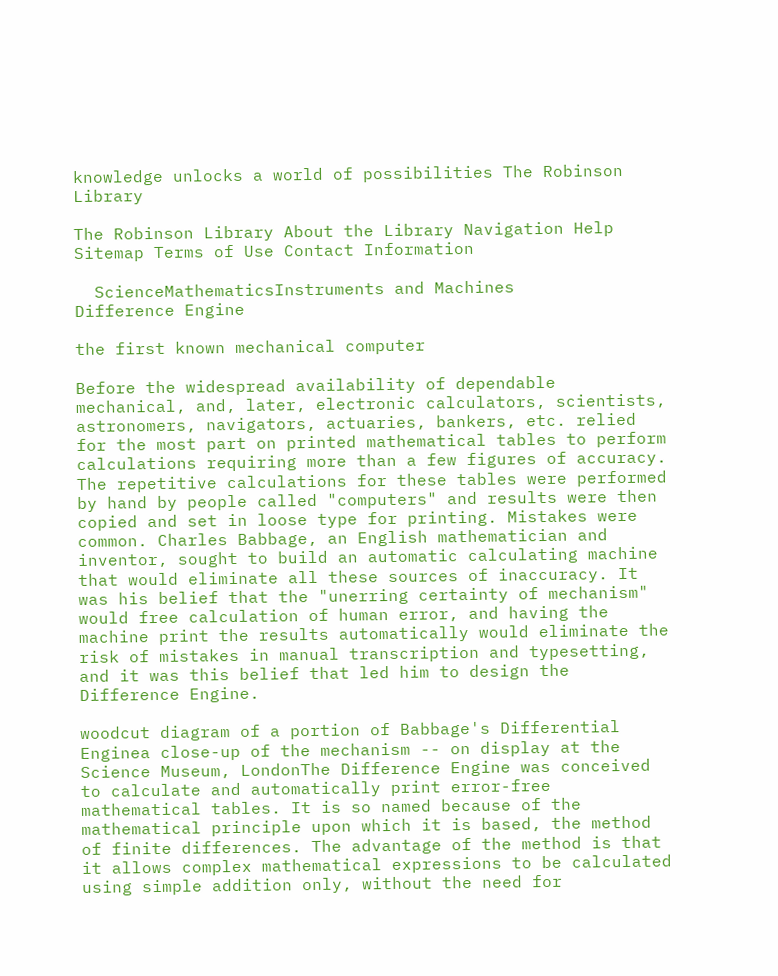knowledge unlocks a world of possibilities The Robinson Library

The Robinson Library About the Library Navigation Help Sitemap Terms of Use Contact Information

  ScienceMathematicsInstruments and Machines
Difference Engine

the first known mechanical computer

Before the widespread availability of dependable mechanical, and, later, electronic calculators, scientists, astronomers, navigators, actuaries, bankers, etc. relied for the most part on printed mathematical tables to perform calculations requiring more than a few figures of accuracy. The repetitive calculations for these tables were performed by hand by people called "computers" and results were then copied and set in loose type for printing. Mistakes were common. Charles Babbage, an English mathematician and inventor, sought to build an automatic calculating machine that would eliminate all these sources of inaccuracy. It was his belief that the "unerring certainty of mechanism" would free calculation of human error, and having the machine print the results automatically would eliminate the risk of mistakes in manual transcription and typesetting, and it was this belief that led him to design the Difference Engine.

woodcut diagram of a portion of Babbage's Differential Enginea close-up of the mechanism -- on display at the Science Museum, LondonThe Difference Engine was conceived to calculate and automatically print error-free mathematical tables. It is so named because of the mathematical principle upon which it is based, the method of finite differences. The advantage of the method is that it allows complex mathematical expressions to be calculated using simple addition only, without the need for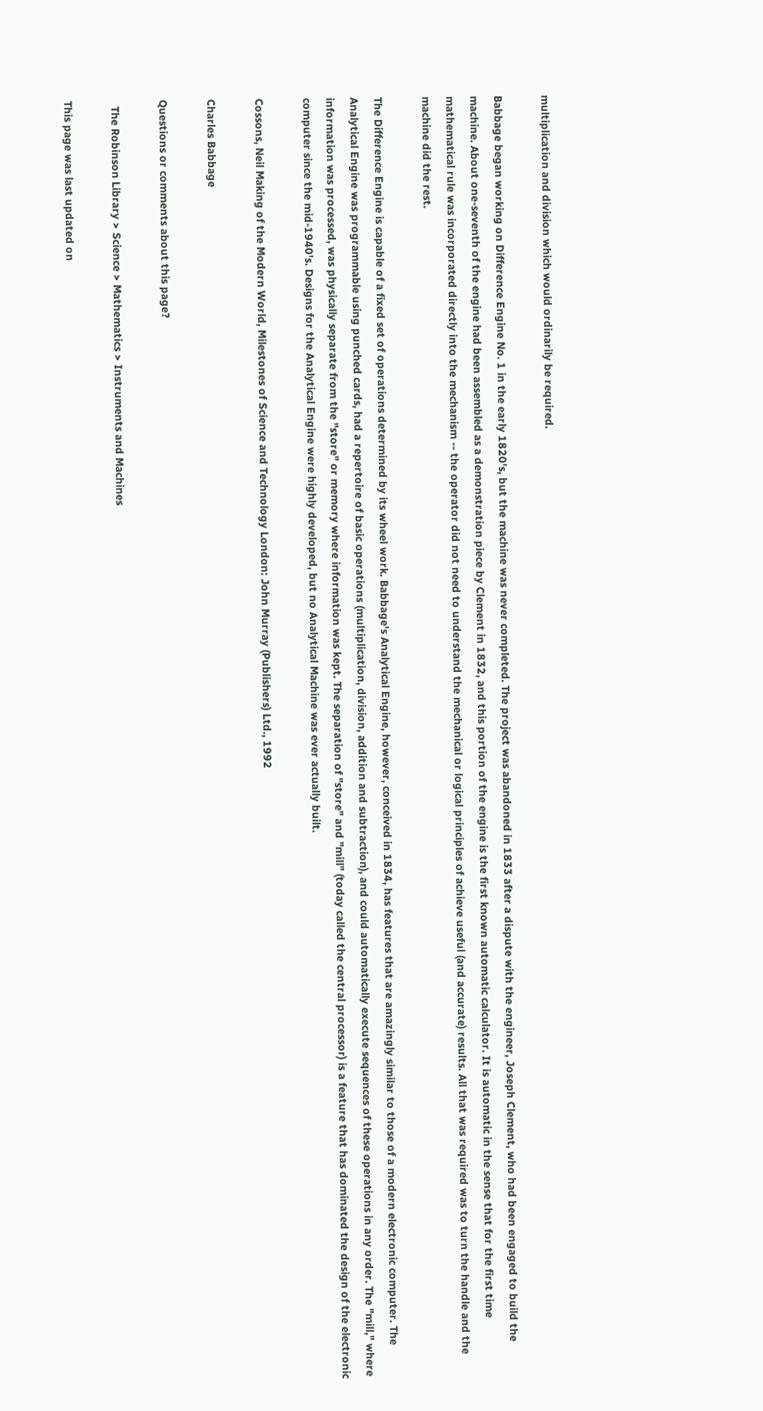multiplication and division which would ordinarily be required.

Babbage began working on Difference Engine No. 1 in the early 1820's, but the machine was never completed. The project was abandoned in 1833 after a dispute with the engineer, Joseph Clement, who had been engaged to build the machine. About one-seventh of the engine had been assembled as a demonstration piece by Clement in 1832, and this portion of the engine is the first known automatic calculator. It is automatic in the sense that for the first time mathematical rule was incorporated directly into the mechanism -- the operator did not need to understand the mechanical or logical principles of achieve useful (and accurate) results. All that was required was to turn the handle and the machine did the rest.

The Difference Engine is capable of a fixed set of operations determined by its wheel work. Babbage's Analytical Engine, however, conceived in 1834, has features that are amazingly similar to those of a modern electronic computer. The Analytical Engine was programmable using punched cards, had a repertoire of basic operations (multiplication, division, addition and subtraction), and could automatically execute sequences of these operations in any order. The "mill," where information was processed, was physically separate from the "store" or memory where information was kept. The separation of "store" and "mill" (today called the central processor) is a feature that has dominated the design of the electronic computer since the mid-1940's. Designs for the Analytical Engine were highly developed, but no Analytical Machine was ever actually built.

Cossons, Neil Making of the Modern World, Milestones of Science and Technology London: John Murray (Publishers) Ltd., 1992

Charles Babbage

Questions or comments about this page?

  The Robinson Library > Science > Mathematics > Instruments and Machines

This page was last updated on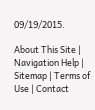09/19/2015.

About This Site | Navigation Help | Sitemap | Terms of Use | Contact